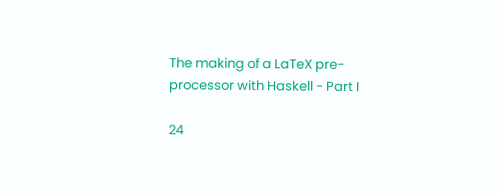The making of a LaTeX pre-processor with Haskell - Part I

24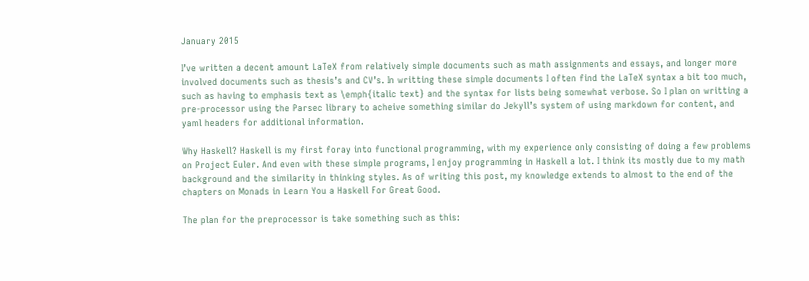January 2015

I’ve written a decent amount LaTeX from relatively simple documents such as math assignments and essays, and longer more involved documents such as thesis’s and CV’s. In writting these simple documents I often find the LaTeX syntax a bit too much, such as having to emphasis text as \emph{italic text} and the syntax for lists being somewhat verbose. So I plan on writting a pre-processor using the Parsec library to acheive something similar do Jekyll’s system of using markdown for content, and yaml headers for additional information.

Why Haskell? Haskell is my first foray into functional programming, with my experience only consisting of doing a few problems on Project Euler. And even with these simple programs, I enjoy programming in Haskell a lot. I think its mostly due to my math background and the similarity in thinking styles. As of writing this post, my knowledge extends to almost to the end of the chapters on Monads in Learn You a Haskell For Great Good.

The plan for the preprocessor is take something such as this: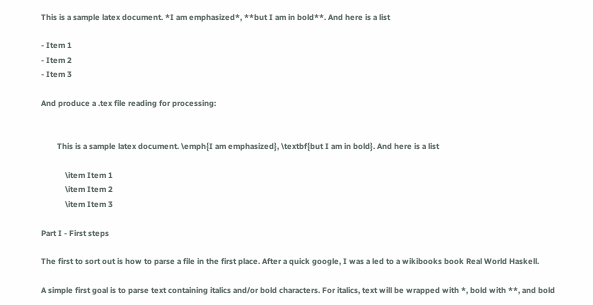This is a sample latex document. *I am emphasized*, **but I am in bold**. And here is a list

- Item 1
- Item 2
- Item 3

And produce a .tex file reading for processing:


        This is a sample latex document. \emph{I am emphasized}, \textbf{but I am in bold}. And here is a list

            \item Item 1
            \item Item 2
            \item Item 3

Part I - First steps

The first to sort out is how to parse a file in the first place. After a quick google, I was a led to a wikibooks book Real World Haskell.

A simple first goal is to parse text containing italics and/or bold characters. For italics, text will be wrapped with *, bold with **, and bold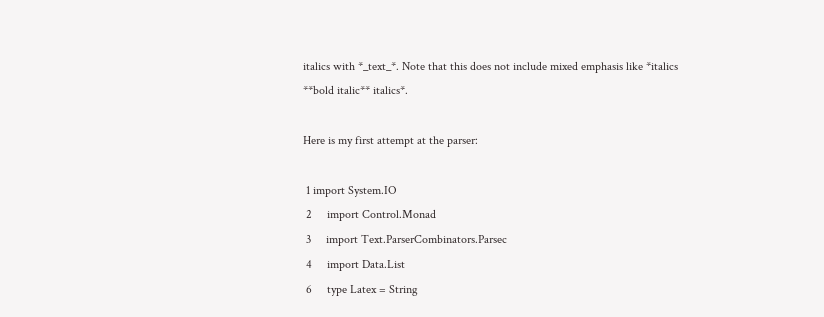italics with *_text_*. Note that this does not include mixed emphasis like *italics **bold italic** italics*.

Here is my first attempt at the parser:

 1 import System.IO
 2     import Control.Monad
 3     import Text.ParserCombinators.Parsec
 4     import Data.List
 6     type Latex = String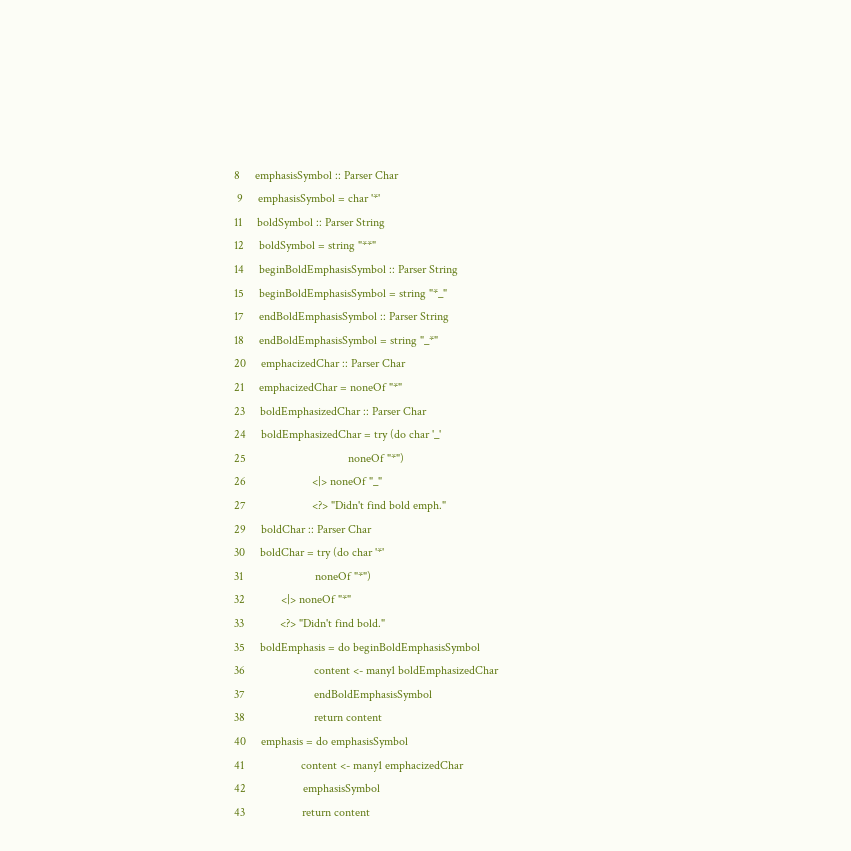8     emphasisSymbol :: Parser Char
 9     emphasisSymbol = char '*'
11     boldSymbol :: Parser String
12     boldSymbol = string "**"
14     beginBoldEmphasisSymbol :: Parser String
15     beginBoldEmphasisSymbol = string "*_"
17     endBoldEmphasisSymbol :: Parser String
18     endBoldEmphasisSymbol = string "_*"
20     emphacizedChar :: Parser Char
21     emphacizedChar = noneOf "*"
23     boldEmphasizedChar :: Parser Char
24     boldEmphasizedChar = try (do char '_'
25                                  noneOf "*")
26                      <|> noneOf "_"
27                      <?> "Didn't find bold emph."
29     boldChar :: Parser Char
30     boldChar = try (do char '*'
31                        noneOf "*")
32            <|> noneOf "*"
33            <?> "Didn't find bold."
35     boldEmphasis = do beginBoldEmphasisSymbol
36                       content <- many1 boldEmphasizedChar
37                       endBoldEmphasisSymbol
38                       return content
40     emphasis = do emphasisSymbol
41                   content <- many1 emphacizedChar
42                   emphasisSymbol
43                   return content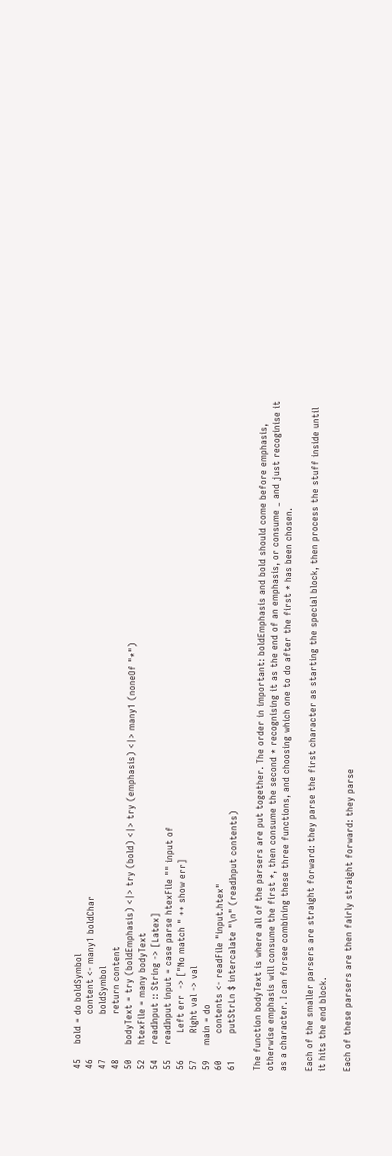45     bold = do boldSymbol
46               content <- many1 boldChar
47               boldSymbol
48               return content
50     bodyText = try (boldEmphasis) <|> try (bold) <|> try (emphasis) <|> many1 (noneOf "*")
52     htexFile = many bodyText
54     readInput :: String -> [Latex]
55     readInput input = case parse htexFile "" input of
56         Left err  -> ["No match " ++ show err]
57         Right val -> val
59     main = do
60         contents <- readFile "input.htex"
61         putStrLn $ intercalate "\n" (readInput contents)

The function bodyText is where all of the parsers are put together. The order in important: boldEmphasis and bold should come before emphasis, otherwise emphasis will consume the first *, then consume the second * recognising it as the end of an emphasis, or consume _ and just recoginise it as a character. I can forsee combining these three functions, and choosing which one to do after the first * has been chosen.

Each of the smaller parsers are straight forward: they parse the first character as starting the special block, then process the stuff inside until it hits the end block.

Each of these parsers are then fairly straight forward: they parse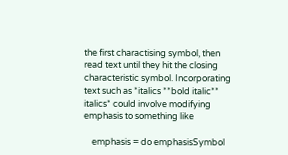the first charactising symbol, then read text until they hit the closing characteristic symbol. Incorporating text such as *italics **bold italic** italics* could involve modifying emphasis to something like

    emphasis = do emphasisSymbol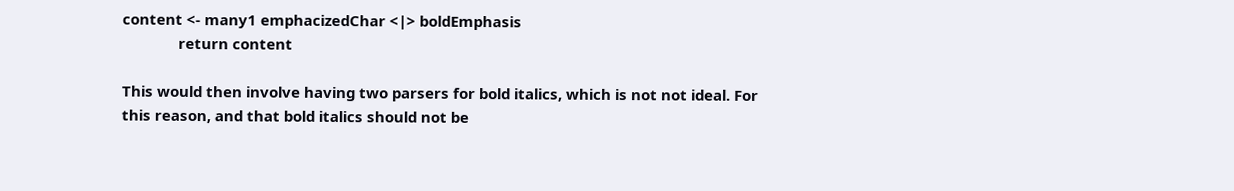content <- many1 emphacizedChar <|> boldEmphasis
              return content

This would then involve having two parsers for bold italics, which is not not ideal. For this reason, and that bold italics should not be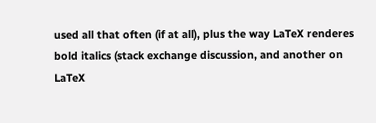used all that often (if at all), plus the way LaTeX renderes bold italics (stack exchange discussion, and another on LaTeX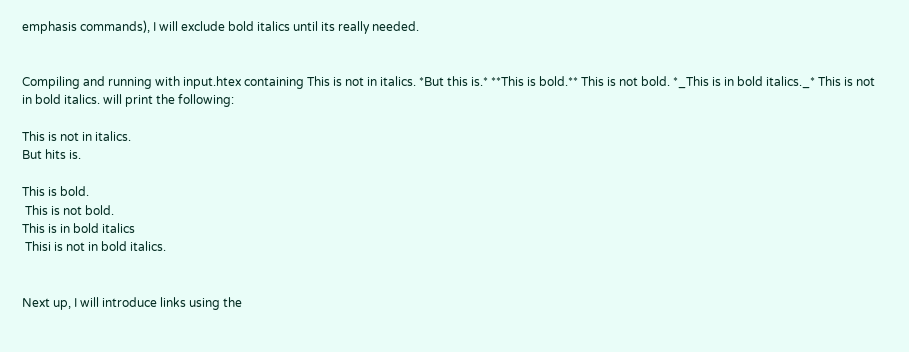emphasis commands), I will exclude bold italics until its really needed.


Compiling and running with input.htex containing This is not in italics. *But this is.* **This is bold.** This is not bold. *_This is in bold italics._* This is not in bold italics. will print the following:

This is not in italics.
But hits is.

This is bold.
 This is not bold.
This is in bold italics
 Thisi is not in bold italics.


Next up, I will introduce links using the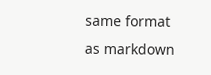same format as markdown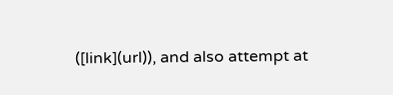([link](url)), and also attempt at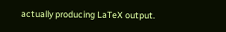actually producing LaTeX output.